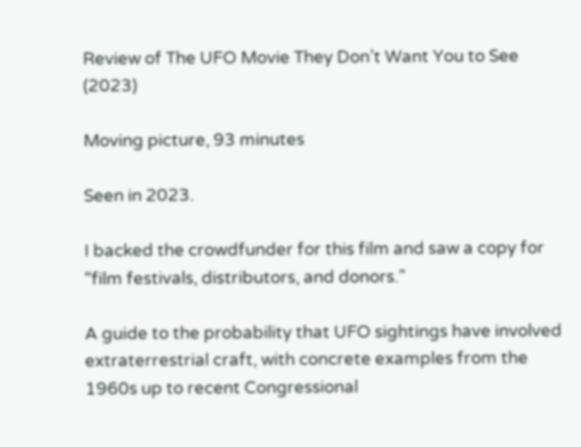Review of The UFO Movie They Don’t Want You to See (2023)

Moving picture, 93 minutes

Seen in 2023.

I backed the crowdfunder for this film and saw a copy for “film festivals, distributors, and donors.”

A guide to the probability that UFO sightings have involved extraterrestrial craft, with concrete examples from the 1960s up to recent Congressional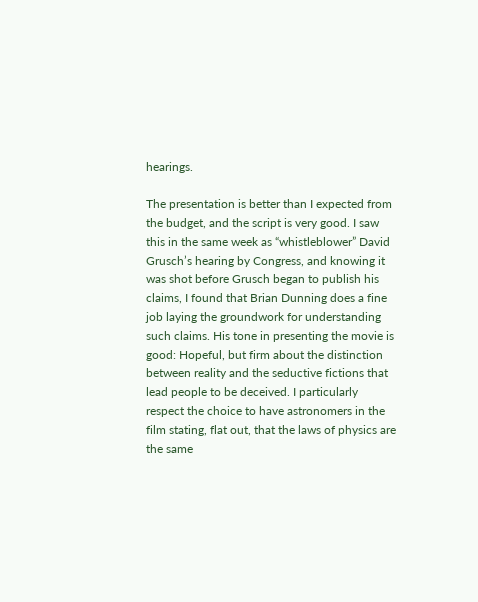hearings.

The presentation is better than I expected from the budget, and the script is very good. I saw this in the same week as “whistleblower” David Grusch’s hearing by Congress, and knowing it was shot before Grusch began to publish his claims, I found that Brian Dunning does a fine job laying the groundwork for understanding such claims. His tone in presenting the movie is good: Hopeful, but firm about the distinction between reality and the seductive fictions that lead people to be deceived. I particularly respect the choice to have astronomers in the film stating, flat out, that the laws of physics are the same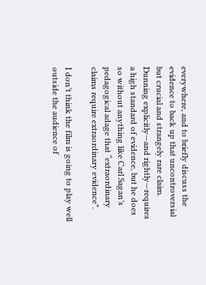everywhere, and to briefly discuss the evidence to back up that uncontroversial but crucial and strangely rare claim. Dunning explicitly—and rightly—requires a high standard of evidence, but he does so without anything like Carl Sagan’s pedagogical adage that “extraordinary claims require extraordinary evidence”.

I don’t think the film is going to play well outside the audience of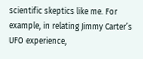scientific skeptics like me. For example, in relating Jimmy Carter’s UFO experience,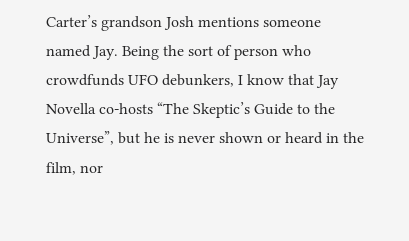Carter’s grandson Josh mentions someone named Jay. Being the sort of person who crowdfunds UFO debunkers, I know that Jay Novella co-hosts “The Skeptic’s Guide to the Universe”, but he is never shown or heard in the film, nor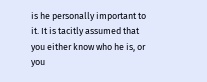is he personally important to it. It is tacitly assumed that you either know who he is, or you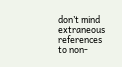don’t mind extraneous references to non-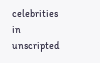celebrities in unscripted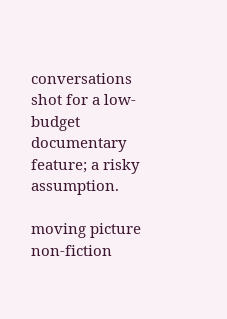conversations shot for a low-budget documentary feature; a risky assumption.

moving picture non-fiction